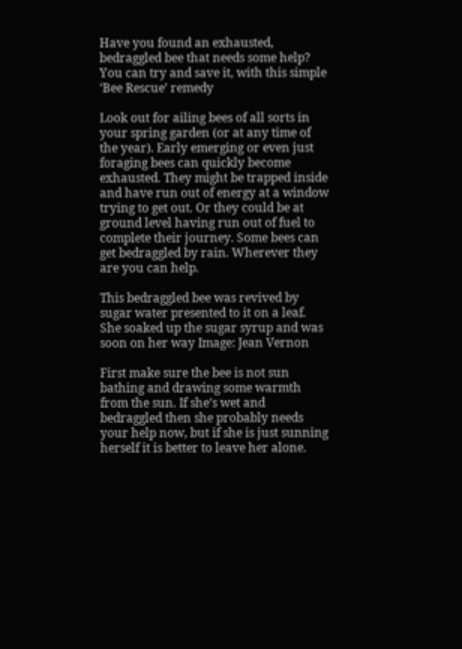Have you found an exhausted, bedraggled bee that needs some help? You can try and save it, with this simple ‘Bee Rescue’ remedy

Look out for ailing bees of all sorts in your spring garden (or at any time of the year). Early emerging or even just foraging bees can quickly become exhausted. They might be trapped inside and have run out of energy at a window trying to get out. Or they could be at ground level having run out of fuel to complete their journey. Some bees can get bedraggled by rain. Wherever they are you can help.

This bedraggled bee was revived by sugar water presented to it on a leaf. She soaked up the sugar syrup and was soon on her way Image: Jean Vernon

First make sure the bee is not sun bathing and drawing some warmth from the sun. If she’s wet and bedraggled then she probably needs your help now, but if she is just sunning herself it is better to leave her alone.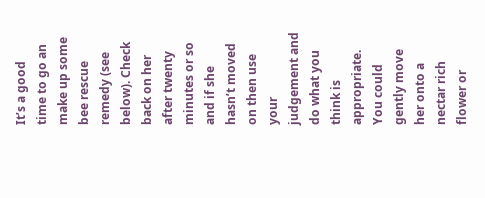It’s a good time to go an make up some bee rescue remedy (see below). Check back on her after twenty minutes or so and if she hasn’t moved on then use your judgement and do what you think is appropriate. You could gently move her onto a nectar rich flower or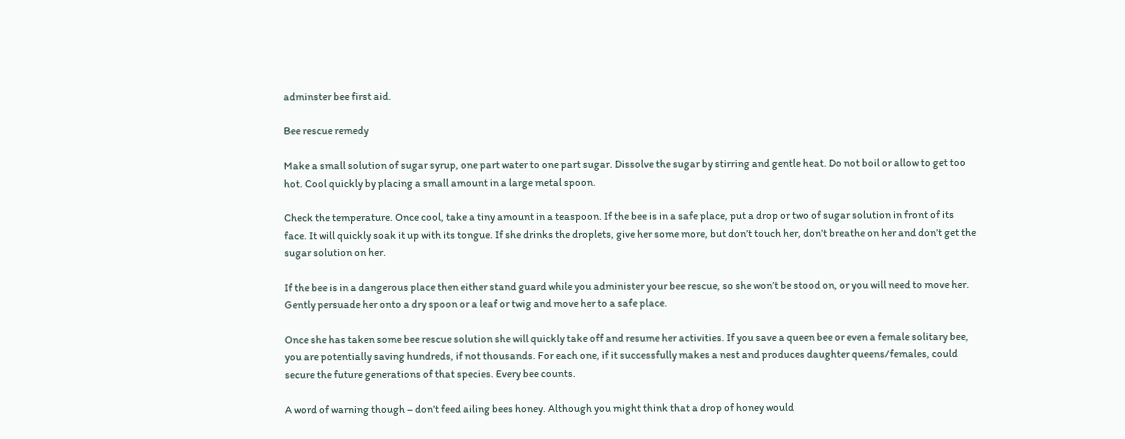adminster bee first aid.

Bee rescue remedy

Make a small solution of sugar syrup, one part water to one part sugar. Dissolve the sugar by stirring and gentle heat. Do not boil or allow to get too hot. Cool quickly by placing a small amount in a large metal spoon.

Check the temperature. Once cool, take a tiny amount in a teaspoon. If the bee is in a safe place, put a drop or two of sugar solution in front of its face. It will quickly soak it up with its tongue. If she drinks the droplets, give her some more, but don’t touch her, don’t breathe on her and don’t get the sugar solution on her.

If the bee is in a dangerous place then either stand guard while you administer your bee rescue, so she won’t be stood on, or you will need to move her. Gently persuade her onto a dry spoon or a leaf or twig and move her to a safe place.

Once she has taken some bee rescue solution she will quickly take off and resume her activities. If you save a queen bee or even a female solitary bee, you are potentially saving hundreds, if not thousands. For each one, if it successfully makes a nest and produces daughter queens/females, could secure the future generations of that species. Every bee counts.

A word of warning though – don’t feed ailing bees honey. Although you might think that a drop of honey would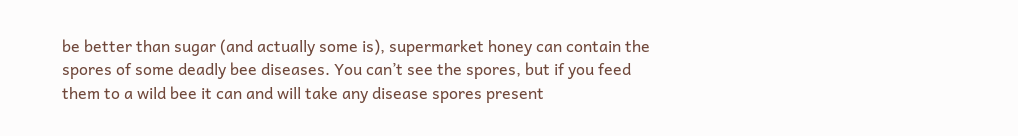be better than sugar (and actually some is), supermarket honey can contain the spores of some deadly bee diseases. You can’t see the spores, but if you feed them to a wild bee it can and will take any disease spores present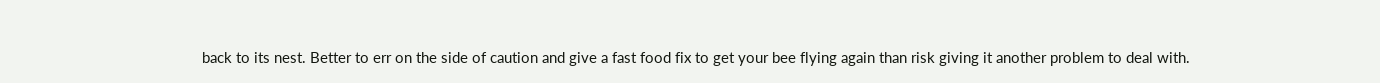back to its nest. Better to err on the side of caution and give a fast food fix to get your bee flying again than risk giving it another problem to deal with.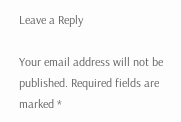Leave a Reply

Your email address will not be published. Required fields are marked *